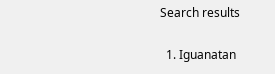Search results

  1. Iguanatan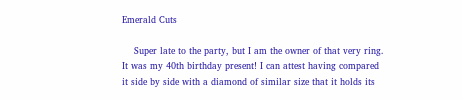Emerald Cuts

    Super late to the party, but I am the owner of that very ring. It was my 40th birthday present! I can attest having compared it side by side with a diamond of similar size that it holds its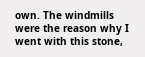own. The windmills were the reason why I went with this stone,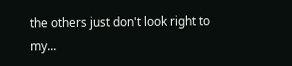the others just don't look right to my...